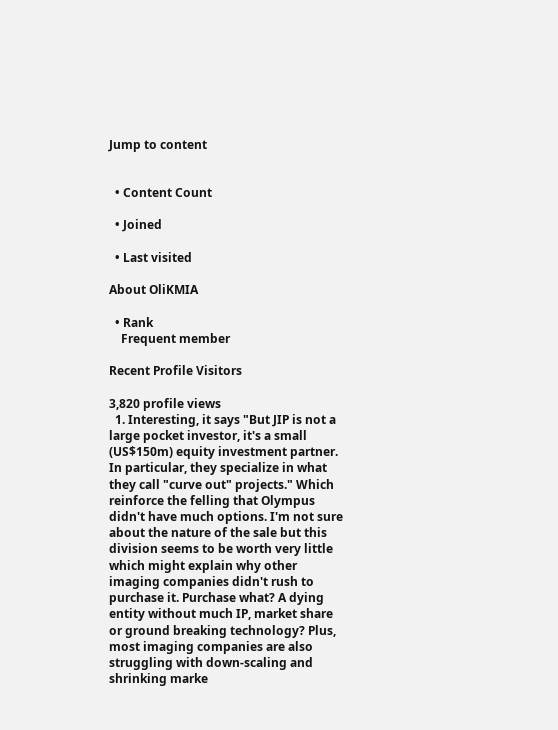Jump to content


  • Content Count

  • Joined

  • Last visited

About OliKMIA

  • Rank
    Frequent member

Recent Profile Visitors

3,820 profile views
  1. Interesting, it says "But JIP is not a large pocket investor, it's a small (US$150m) equity investment partner. In particular, they specialize in what they call "curve out" projects." Which reinforce the felling that Olympus didn't have much options. I'm not sure about the nature of the sale but this division seems to be worth very little which might explain why other imaging companies didn't rush to purchase it. Purchase what? A dying entity without much IP, market share or ground breaking technology? Plus, most imaging companies are also struggling with down-scaling and shrinking marke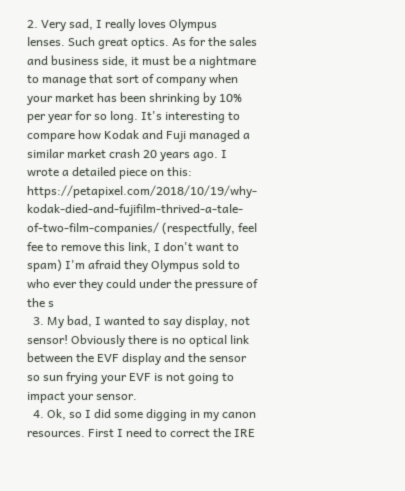2. Very sad, I really loves Olympus lenses. Such great optics. As for the sales and business side, it must be a nightmare to manage that sort of company when your market has been shrinking by 10% per year for so long. It's interesting to compare how Kodak and Fuji managed a similar market crash 20 years ago. I wrote a detailed piece on this: https://petapixel.com/2018/10/19/why-kodak-died-and-fujifilm-thrived-a-tale-of-two-film-companies/ (respectfully, feel fee to remove this link, I don't want to spam) I'm afraid they Olympus sold to who ever they could under the pressure of the s
  3. My bad, I wanted to say display, not sensor! Obviously there is no optical link between the EVF display and the sensor so sun frying your EVF is not going to impact your sensor.
  4. Ok, so I did some digging in my canon resources. First I need to correct the IRE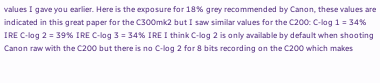values I gave you earlier. Here is the exposure for 18% grey recommended by Canon, these values are indicated in this great paper for the C300mk2 but I saw similar values for the C200: C-log 1 = 34% IRE C-log 2 = 39% IRE C-log 3 = 34% IRE I think C-log 2 is only available by default when shooting Canon raw with the C200 but there is no C-log 2 for 8 bits recording on the C200 which makes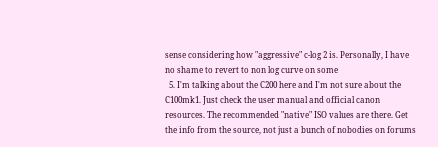sense considering how "aggressive" c-log 2 is. Personally, I have no shame to revert to non log curve on some
  5. I'm talking about the C200 here and I'm not sure about the C100mk1. Just check the user manual and official canon resources. The recommended "native" ISO values are there. Get the info from the source, not just a bunch of nobodies on forums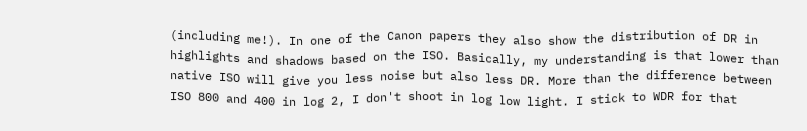(including me!). In one of the Canon papers they also show the distribution of DR in highlights and shadows based on the ISO. Basically, my understanding is that lower than native ISO will give you less noise but also less DR. More than the difference between ISO 800 and 400 in log 2, I don't shoot in log low light. I stick to WDR for that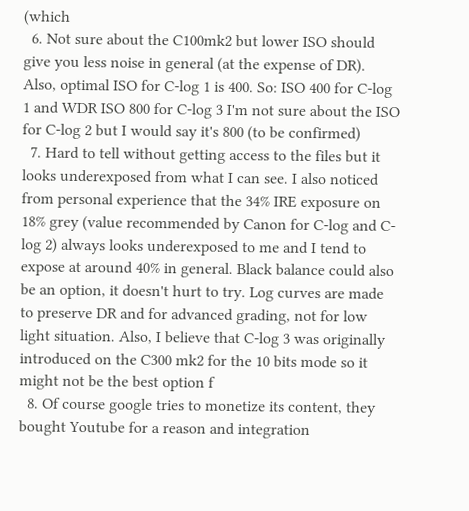(which
  6. Not sure about the C100mk2 but lower ISO should give you less noise in general (at the expense of DR). Also, optimal ISO for C-log 1 is 400. So: ISO 400 for C-log 1 and WDR ISO 800 for C-log 3 I'm not sure about the ISO for C-log 2 but I would say it's 800 (to be confirmed)
  7. Hard to tell without getting access to the files but it looks underexposed from what I can see. I also noticed from personal experience that the 34% IRE exposure on 18% grey (value recommended by Canon for C-log and C-log 2) always looks underexposed to me and I tend to expose at around 40% in general. Black balance could also be an option, it doesn't hurt to try. Log curves are made to preserve DR and for advanced grading, not for low light situation. Also, I believe that C-log 3 was originally introduced on the C300 mk2 for the 10 bits mode so it might not be the best option f
  8. Of course google tries to monetize its content, they bought Youtube for a reason and integration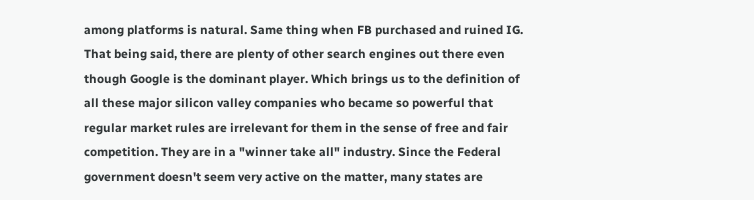among platforms is natural. Same thing when FB purchased and ruined IG. That being said, there are plenty of other search engines out there even though Google is the dominant player. Which brings us to the definition of all these major silicon valley companies who became so powerful that regular market rules are irrelevant for them in the sense of free and fair competition. They are in a "winner take all" industry. Since the Federal government doesn't seem very active on the matter, many states are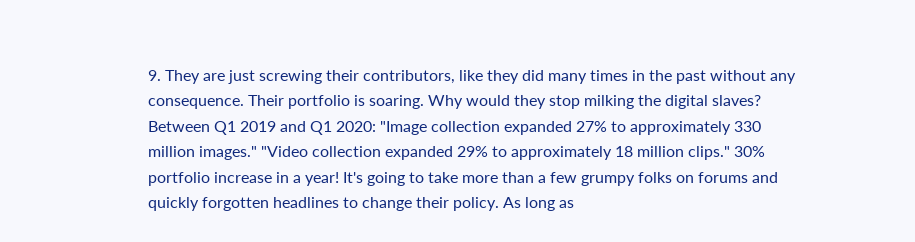9. They are just screwing their contributors, like they did many times in the past without any consequence. Their portfolio is soaring. Why would they stop milking the digital slaves? Between Q1 2019 and Q1 2020: "Image collection expanded 27% to approximately 330 million images." "Video collection expanded 29% to approximately 18 million clips." 30% portfolio increase in a year! It's going to take more than a few grumpy folks on forums and quickly forgotten headlines to change their policy. As long as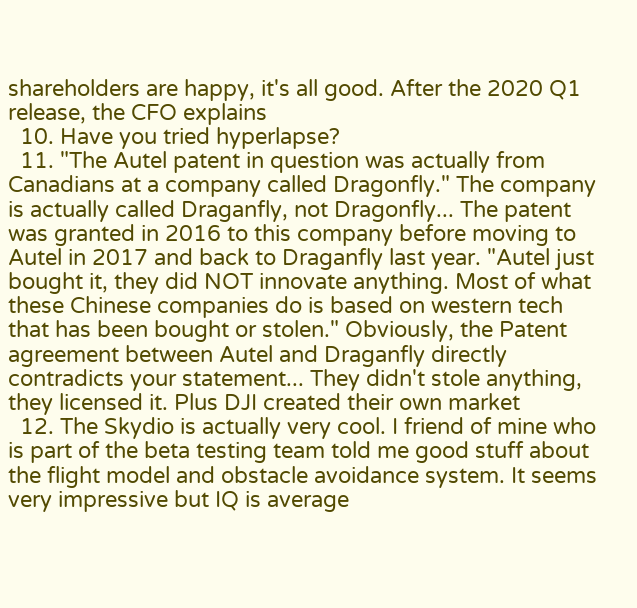shareholders are happy, it's all good. After the 2020 Q1 release, the CFO explains
  10. Have you tried hyperlapse?
  11. "The Autel patent in question was actually from Canadians at a company called Dragonfly." The company is actually called Draganfly, not Dragonfly... The patent was granted in 2016 to this company before moving to Autel in 2017 and back to Draganfly last year. "Autel just bought it, they did NOT innovate anything. Most of what these Chinese companies do is based on western tech that has been bought or stolen." Obviously, the Patent agreement between Autel and Draganfly directly contradicts your statement... They didn't stole anything, they licensed it. Plus DJI created their own market
  12. The Skydio is actually very cool. I friend of mine who is part of the beta testing team told me good stuff about the flight model and obstacle avoidance system. It seems very impressive but IQ is average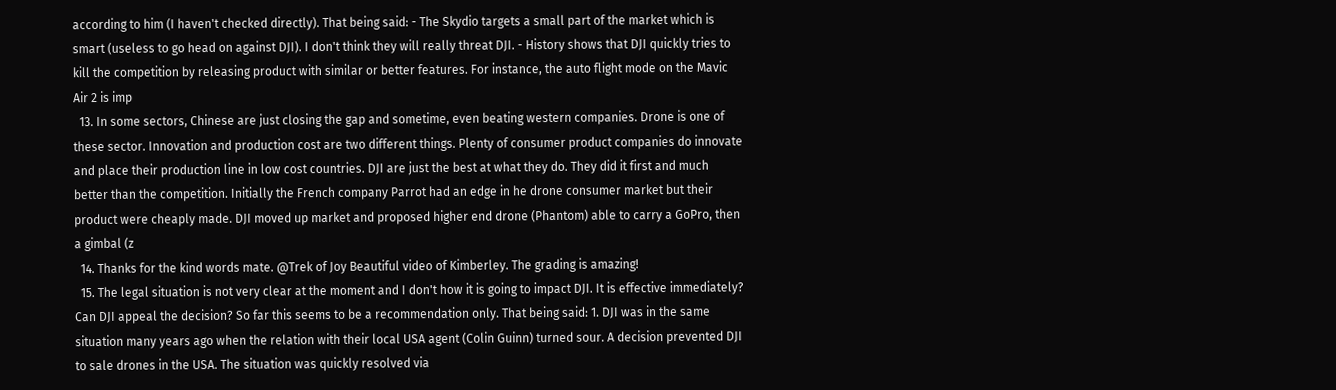according to him (I haven't checked directly). That being said: - The Skydio targets a small part of the market which is smart (useless to go head on against DJI). I don't think they will really threat DJI. - History shows that DJI quickly tries to kill the competition by releasing product with similar or better features. For instance, the auto flight mode on the Mavic Air 2 is imp
  13. In some sectors, Chinese are just closing the gap and sometime, even beating western companies. Drone is one of these sector. Innovation and production cost are two different things. Plenty of consumer product companies do innovate and place their production line in low cost countries. DJI are just the best at what they do. They did it first and much better than the competition. Initially the French company Parrot had an edge in he drone consumer market but their product were cheaply made. DJI moved up market and proposed higher end drone (Phantom) able to carry a GoPro, then a gimbal (z
  14. Thanks for the kind words mate. @Trek of Joy Beautiful video of Kimberley. The grading is amazing!
  15. The legal situation is not very clear at the moment and I don't how it is going to impact DJI. It is effective immediately? Can DJI appeal the decision? So far this seems to be a recommendation only. That being said: 1. DJI was in the same situation many years ago when the relation with their local USA agent (Colin Guinn) turned sour. A decision prevented DJI to sale drones in the USA. The situation was quickly resolved via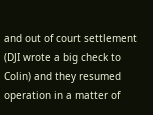and out of court settlement (DJI wrote a big check to Colin) and they resumed operation in a matter of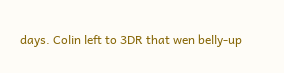days. Colin left to 3DR that wen belly-up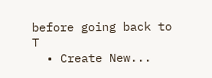before going back to T
  • Create New...